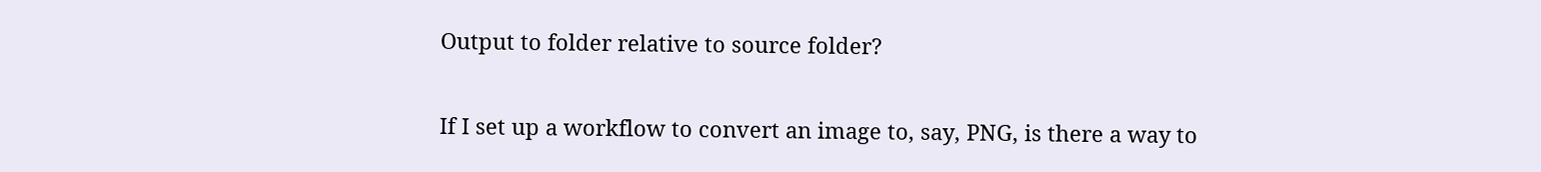Output to folder relative to source folder?


If I set up a workflow to convert an image to, say, PNG, is there a way to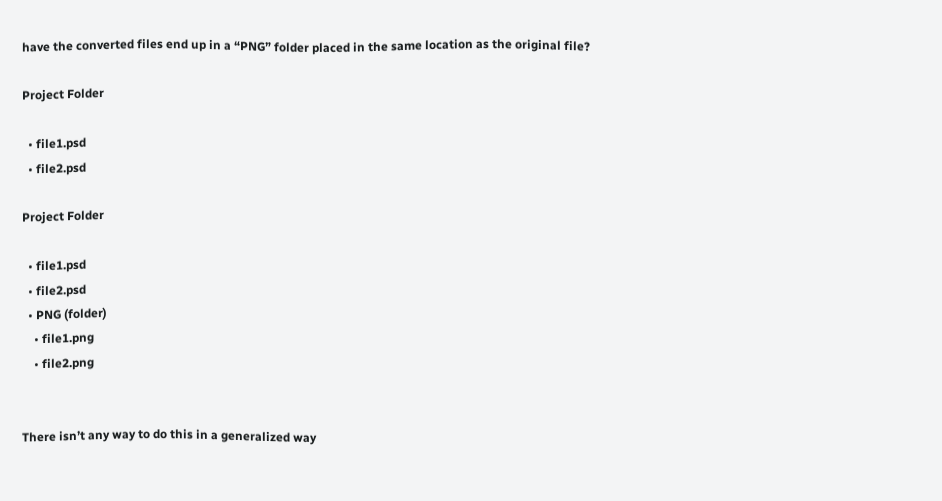have the converted files end up in a “PNG” folder placed in the same location as the original file?

Project Folder

  • file1.psd
  • file2.psd

Project Folder

  • file1.psd
  • file2.psd
  • PNG (folder)
    • file1.png
    • file2.png


There isn’t any way to do this in a generalized way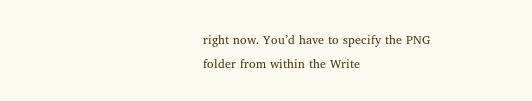right now. You’d have to specify the PNG folder from within the Write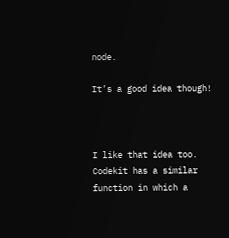node.

It’s a good idea though!



I like that idea too. Codekit has a similar function in which a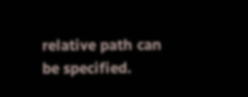relative path can be specified.